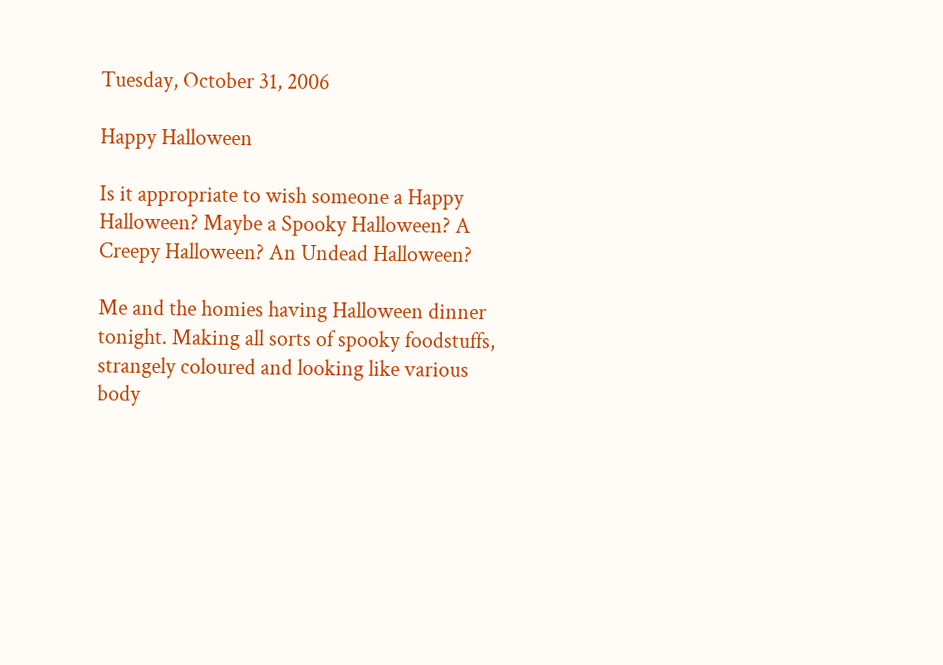Tuesday, October 31, 2006

Happy Halloween

Is it appropriate to wish someone a Happy Halloween? Maybe a Spooky Halloween? A Creepy Halloween? An Undead Halloween?

Me and the homies having Halloween dinner tonight. Making all sorts of spooky foodstuffs, strangely coloured and looking like various body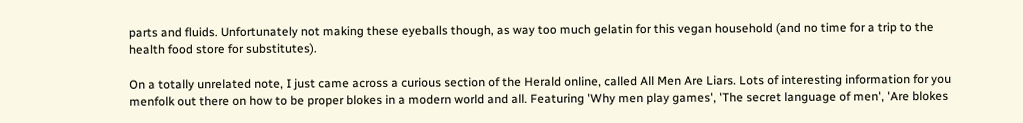parts and fluids. Unfortunately not making these eyeballs though, as way too much gelatin for this vegan household (and no time for a trip to the health food store for substitutes).

On a totally unrelated note, I just came across a curious section of the Herald online, called All Men Are Liars. Lots of interesting information for you menfolk out there on how to be proper blokes in a modern world and all. Featuring 'Why men play games', 'The secret language of men', 'Are blokes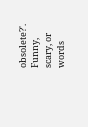obsolete?'. Funny, scary, or words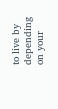to live by depending on your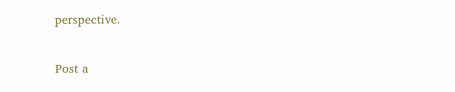perspective.


Post a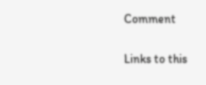Comment

Links to this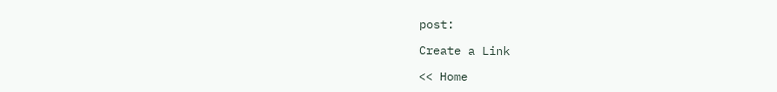post:

Create a Link

<< Home